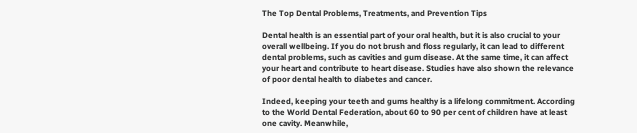The Top Dental Problems, Treatments, and Prevention Tips

Dental health is an essential part of your oral health, but it is also crucial to your overall wellbeing. If you do not brush and floss regularly, it can lead to different dental problems, such as cavities and gum disease. At the same time, it can affect your heart and contribute to heart disease. Studies have also shown the relevance of poor dental health to diabetes and cancer.

Indeed, keeping your teeth and gums healthy is a lifelong commitment. According to the World Dental Federation, about 60 to 90 per cent of children have at least one cavity. Meanwhile,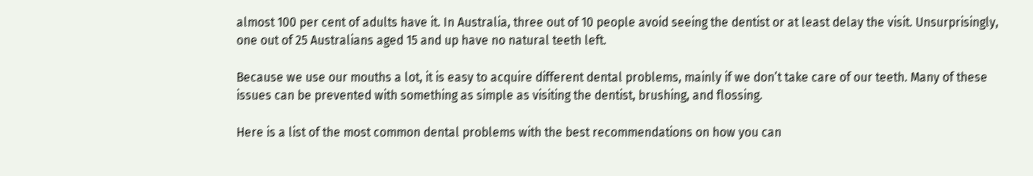almost 100 per cent of adults have it. In Australia, three out of 10 people avoid seeing the dentist or at least delay the visit. Unsurprisingly, one out of 25 Australians aged 15 and up have no natural teeth left.

Because we use our mouths a lot, it is easy to acquire different dental problems, mainly if we don’t take care of our teeth. Many of these issues can be prevented with something as simple as visiting the dentist, brushing, and flossing.

Here is a list of the most common dental problems with the best recommendations on how you can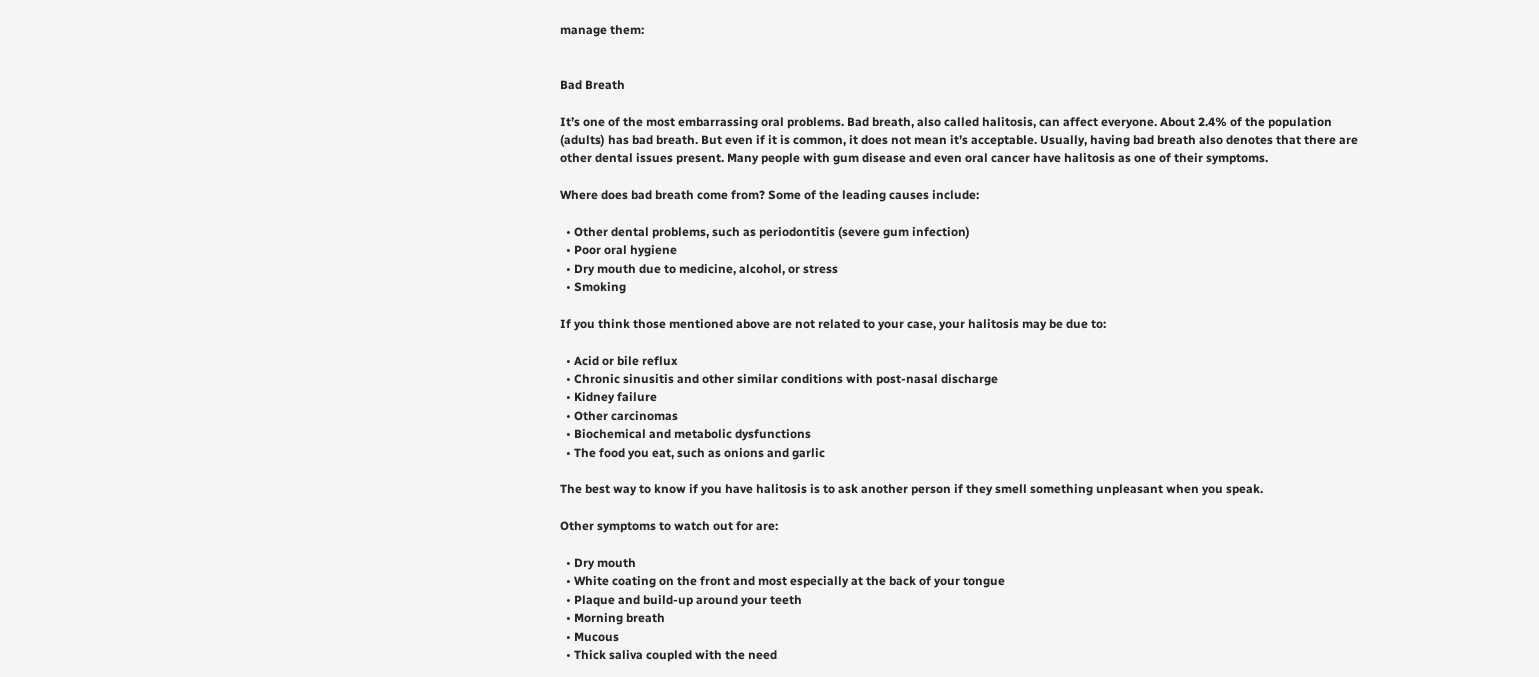manage them:


Bad Breath

It’s one of the most embarrassing oral problems. Bad breath, also called halitosis, can affect everyone. About 2.4% of the population (adults) has bad breath. But even if it is common, it does not mean it’s acceptable. Usually, having bad breath also denotes that there are other dental issues present. Many people with gum disease and even oral cancer have halitosis as one of their symptoms.

Where does bad breath come from? Some of the leading causes include:

  • Other dental problems, such as periodontitis (severe gum infection)
  • Poor oral hygiene
  • Dry mouth due to medicine, alcohol, or stress
  • Smoking

If you think those mentioned above are not related to your case, your halitosis may be due to:

  • Acid or bile reflux
  • Chronic sinusitis and other similar conditions with post-nasal discharge
  • Kidney failure
  • Other carcinomas
  • Biochemical and metabolic dysfunctions
  • The food you eat, such as onions and garlic

The best way to know if you have halitosis is to ask another person if they smell something unpleasant when you speak.

Other symptoms to watch out for are:

  • Dry mouth
  • White coating on the front and most especially at the back of your tongue
  • Plaque and build-up around your teeth
  • Morning breath
  • Mucous
  • Thick saliva coupled with the need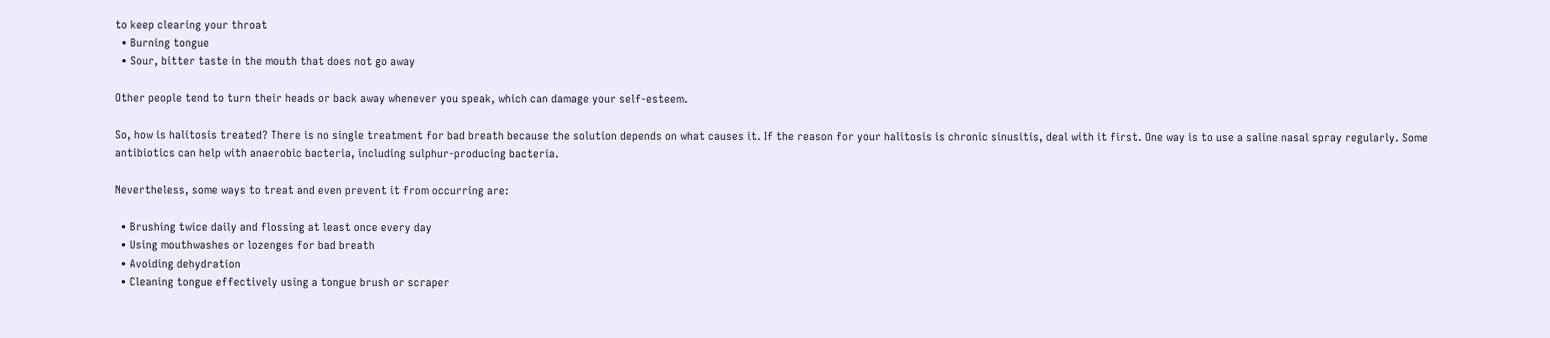to keep clearing your throat
  • Burning tongue
  • Sour, bitter taste in the mouth that does not go away

Other people tend to turn their heads or back away whenever you speak, which can damage your self-esteem.

So, how is halitosis treated? There is no single treatment for bad breath because the solution depends on what causes it. If the reason for your halitosis is chronic sinusitis, deal with it first. One way is to use a saline nasal spray regularly. Some antibiotics can help with anaerobic bacteria, including sulphur-producing bacteria.

Nevertheless, some ways to treat and even prevent it from occurring are:

  • Brushing twice daily and flossing at least once every day
  • Using mouthwashes or lozenges for bad breath
  • Avoiding dehydration
  • Cleaning tongue effectively using a tongue brush or scraper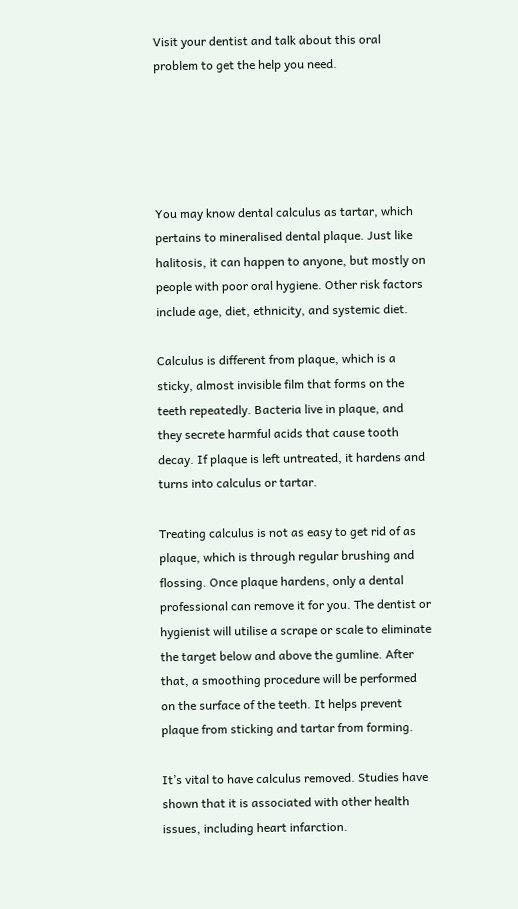Visit your dentist and talk about this oral problem to get the help you need.





You may know dental calculus as tartar, which pertains to mineralised dental plaque. Just like halitosis, it can happen to anyone, but mostly on people with poor oral hygiene. Other risk factors include age, diet, ethnicity, and systemic diet.

Calculus is different from plaque, which is a sticky, almost invisible film that forms on the teeth repeatedly. Bacteria live in plaque, and they secrete harmful acids that cause tooth decay. If plaque is left untreated, it hardens and turns into calculus or tartar.

Treating calculus is not as easy to get rid of as plaque, which is through regular brushing and flossing. Once plaque hardens, only a dental professional can remove it for you. The dentist or hygienist will utilise a scrape or scale to eliminate the target below and above the gumline. After that, a smoothing procedure will be performed on the surface of the teeth. It helps prevent plaque from sticking and tartar from forming.

It’s vital to have calculus removed. Studies have shown that it is associated with other health issues, including heart infarction.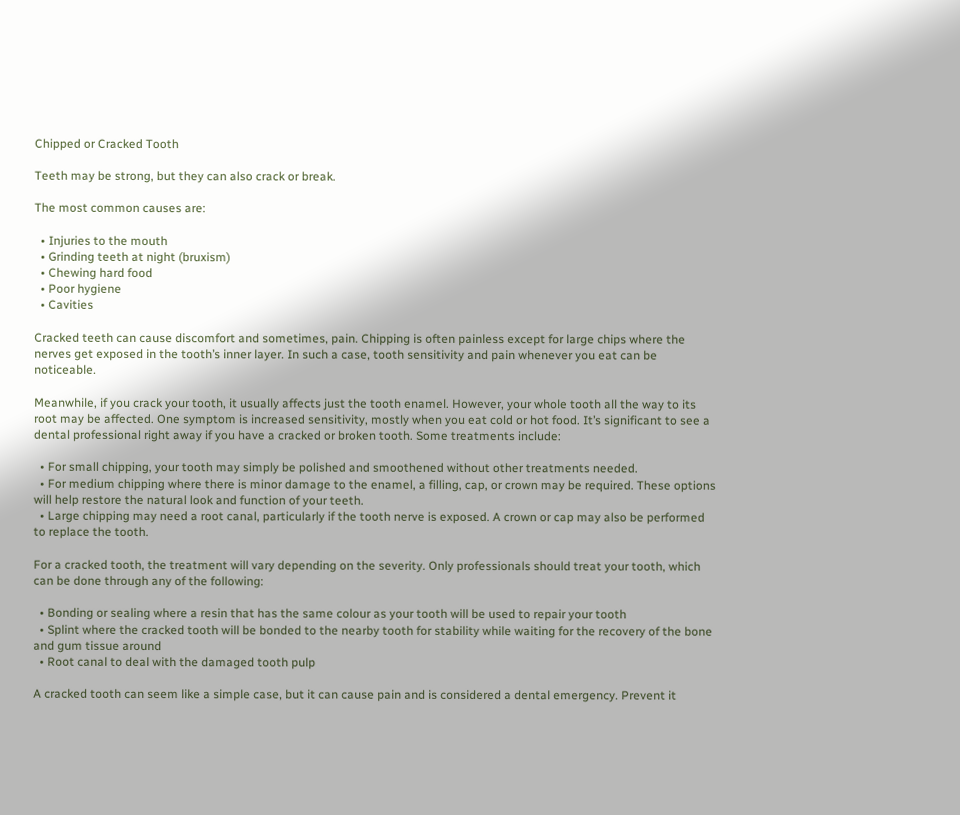Chipped or Cracked Tooth

Teeth may be strong, but they can also crack or break.

The most common causes are:

  • Injuries to the mouth
  • Grinding teeth at night (bruxism)
  • Chewing hard food
  • Poor hygiene
  • Cavities

Cracked teeth can cause discomfort and sometimes, pain. Chipping is often painless except for large chips where the nerves get exposed in the tooth’s inner layer. In such a case, tooth sensitivity and pain whenever you eat can be noticeable.

Meanwhile, if you crack your tooth, it usually affects just the tooth enamel. However, your whole tooth all the way to its root may be affected. One symptom is increased sensitivity, mostly when you eat cold or hot food. It’s significant to see a dental professional right away if you have a cracked or broken tooth. Some treatments include:

  • For small chipping, your tooth may simply be polished and smoothened without other treatments needed.
  • For medium chipping where there is minor damage to the enamel, a filling, cap, or crown may be required. These options will help restore the natural look and function of your teeth.
  • Large chipping may need a root canal, particularly if the tooth nerve is exposed. A crown or cap may also be performed to replace the tooth.

For a cracked tooth, the treatment will vary depending on the severity. Only professionals should treat your tooth, which can be done through any of the following:

  • Bonding or sealing where a resin that has the same colour as your tooth will be used to repair your tooth
  • Splint where the cracked tooth will be bonded to the nearby tooth for stability while waiting for the recovery of the bone and gum tissue around
  • Root canal to deal with the damaged tooth pulp

A cracked tooth can seem like a simple case, but it can cause pain and is considered a dental emergency. Prevent it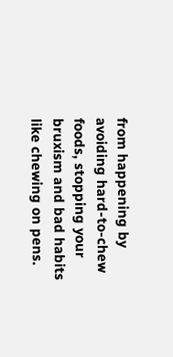from happening by avoiding hard-to-chew foods, stopping your bruxism and bad habits like chewing on pens.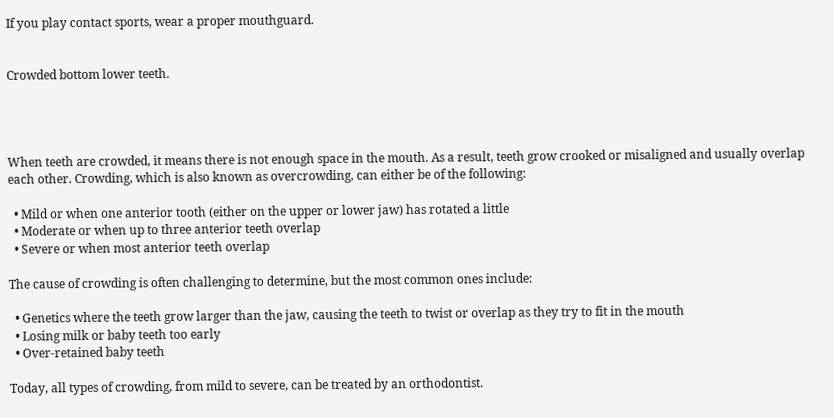If you play contact sports, wear a proper mouthguard.


Crowded bottom lower teeth.




When teeth are crowded, it means there is not enough space in the mouth. As a result, teeth grow crooked or misaligned and usually overlap each other. Crowding, which is also known as overcrowding, can either be of the following:

  • Mild or when one anterior tooth (either on the upper or lower jaw) has rotated a little
  • Moderate or when up to three anterior teeth overlap
  • Severe or when most anterior teeth overlap

The cause of crowding is often challenging to determine, but the most common ones include:

  • Genetics where the teeth grow larger than the jaw, causing the teeth to twist or overlap as they try to fit in the mouth
  • Losing milk or baby teeth too early
  • Over-retained baby teeth

Today, all types of crowding, from mild to severe, can be treated by an orthodontist.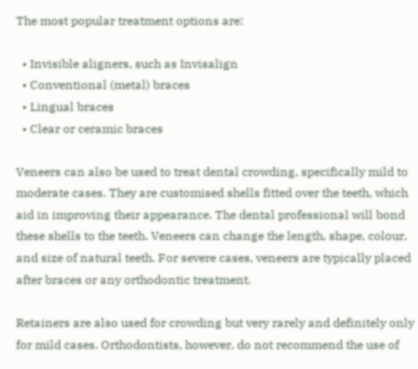The most popular treatment options are:

  • Invisible aligners, such as Invisalign
  • Conventional (metal) braces
  • Lingual braces
  • Clear or ceramic braces

Veneers can also be used to treat dental crowding, specifically mild to moderate cases. They are customised shells fitted over the teeth, which aid in improving their appearance. The dental professional will bond these shells to the teeth. Veneers can change the length, shape, colour, and size of natural teeth. For severe cases, veneers are typically placed after braces or any orthodontic treatment.

Retainers are also used for crowding but very rarely and definitely only for mild cases. Orthodontists, however, do not recommend the use of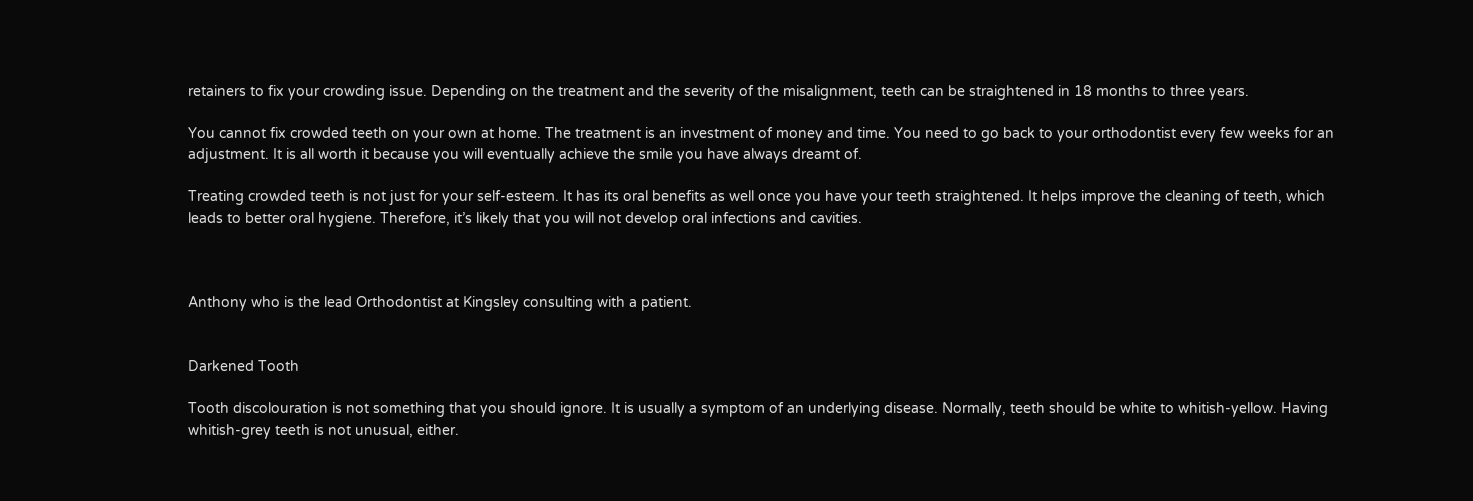retainers to fix your crowding issue. Depending on the treatment and the severity of the misalignment, teeth can be straightened in 18 months to three years.

You cannot fix crowded teeth on your own at home. The treatment is an investment of money and time. You need to go back to your orthodontist every few weeks for an adjustment. It is all worth it because you will eventually achieve the smile you have always dreamt of.

Treating crowded teeth is not just for your self-esteem. It has its oral benefits as well once you have your teeth straightened. It helps improve the cleaning of teeth, which leads to better oral hygiene. Therefore, it’s likely that you will not develop oral infections and cavities.



Anthony who is the lead Orthodontist at Kingsley consulting with a patient.


Darkened Tooth

Tooth discolouration is not something that you should ignore. It is usually a symptom of an underlying disease. Normally, teeth should be white to whitish-yellow. Having whitish-grey teeth is not unusual, either.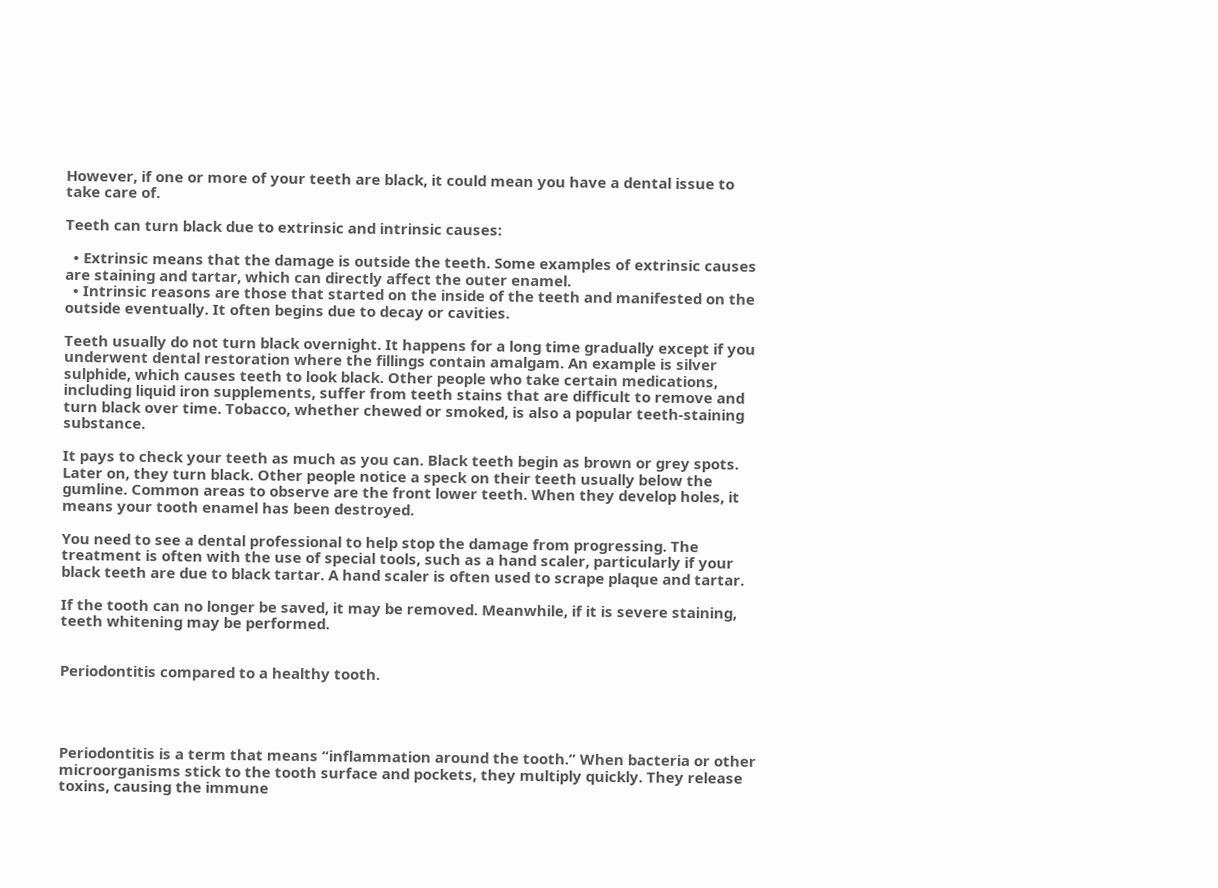However, if one or more of your teeth are black, it could mean you have a dental issue to take care of.

Teeth can turn black due to extrinsic and intrinsic causes:

  • Extrinsic means that the damage is outside the teeth. Some examples of extrinsic causes are staining and tartar, which can directly affect the outer enamel.
  • Intrinsic reasons are those that started on the inside of the teeth and manifested on the outside eventually. It often begins due to decay or cavities.

Teeth usually do not turn black overnight. It happens for a long time gradually except if you underwent dental restoration where the fillings contain amalgam. An example is silver sulphide, which causes teeth to look black. Other people who take certain medications, including liquid iron supplements, suffer from teeth stains that are difficult to remove and turn black over time. Tobacco, whether chewed or smoked, is also a popular teeth-staining substance.

It pays to check your teeth as much as you can. Black teeth begin as brown or grey spots. Later on, they turn black. Other people notice a speck on their teeth usually below the gumline. Common areas to observe are the front lower teeth. When they develop holes, it means your tooth enamel has been destroyed.

You need to see a dental professional to help stop the damage from progressing. The treatment is often with the use of special tools, such as a hand scaler, particularly if your black teeth are due to black tartar. A hand scaler is often used to scrape plaque and tartar.

If the tooth can no longer be saved, it may be removed. Meanwhile, if it is severe staining, teeth whitening may be performed.


Periodontitis compared to a healthy tooth.




Periodontitis is a term that means “inflammation around the tooth.” When bacteria or other microorganisms stick to the tooth surface and pockets, they multiply quickly. They release toxins, causing the immune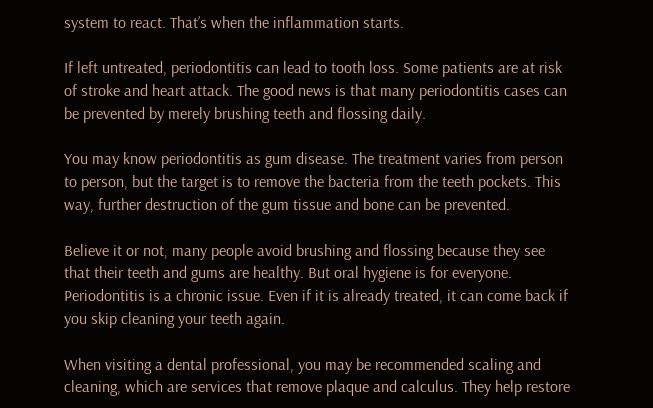system to react. That’s when the inflammation starts.

If left untreated, periodontitis can lead to tooth loss. Some patients are at risk of stroke and heart attack. The good news is that many periodontitis cases can be prevented by merely brushing teeth and flossing daily.

You may know periodontitis as gum disease. The treatment varies from person to person, but the target is to remove the bacteria from the teeth pockets. This way, further destruction of the gum tissue and bone can be prevented.

Believe it or not, many people avoid brushing and flossing because they see that their teeth and gums are healthy. But oral hygiene is for everyone. Periodontitis is a chronic issue. Even if it is already treated, it can come back if you skip cleaning your teeth again.

When visiting a dental professional, you may be recommended scaling and cleaning, which are services that remove plaque and calculus. They help restore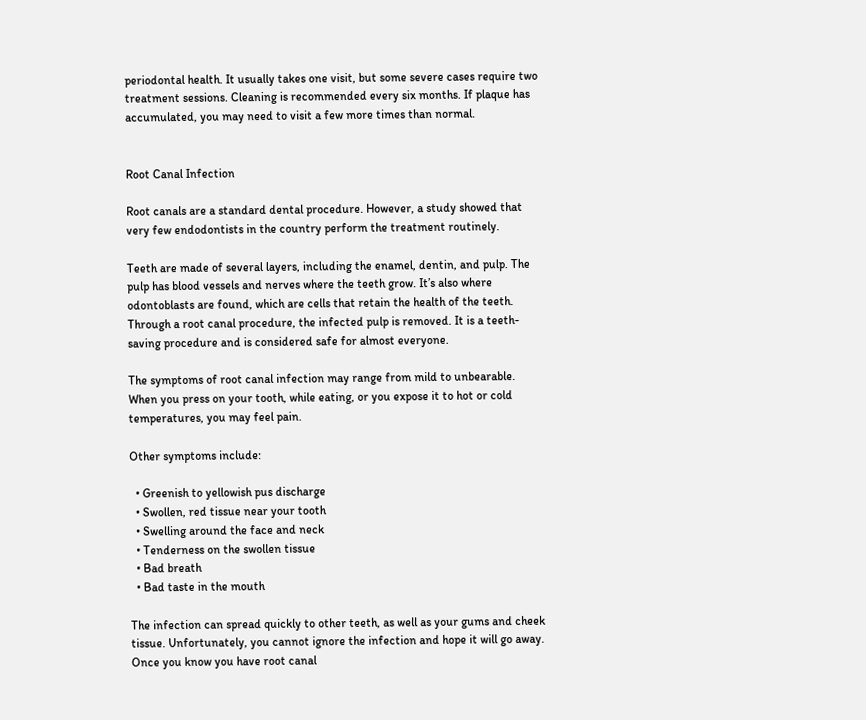periodontal health. It usually takes one visit, but some severe cases require two treatment sessions. Cleaning is recommended every six months. If plaque has accumulated, you may need to visit a few more times than normal.


Root Canal Infection

Root canals are a standard dental procedure. However, a study showed that very few endodontists in the country perform the treatment routinely.

Teeth are made of several layers, including the enamel, dentin, and pulp. The pulp has blood vessels and nerves where the teeth grow. It’s also where odontoblasts are found, which are cells that retain the health of the teeth. Through a root canal procedure, the infected pulp is removed. It is a teeth-saving procedure and is considered safe for almost everyone.

The symptoms of root canal infection may range from mild to unbearable. When you press on your tooth, while eating, or you expose it to hot or cold temperatures, you may feel pain.

Other symptoms include:

  • Greenish to yellowish pus discharge
  • Swollen, red tissue near your tooth
  • Swelling around the face and neck
  • Tenderness on the swollen tissue
  • Bad breath
  • Bad taste in the mouth

The infection can spread quickly to other teeth, as well as your gums and cheek tissue. Unfortunately, you cannot ignore the infection and hope it will go away. Once you know you have root canal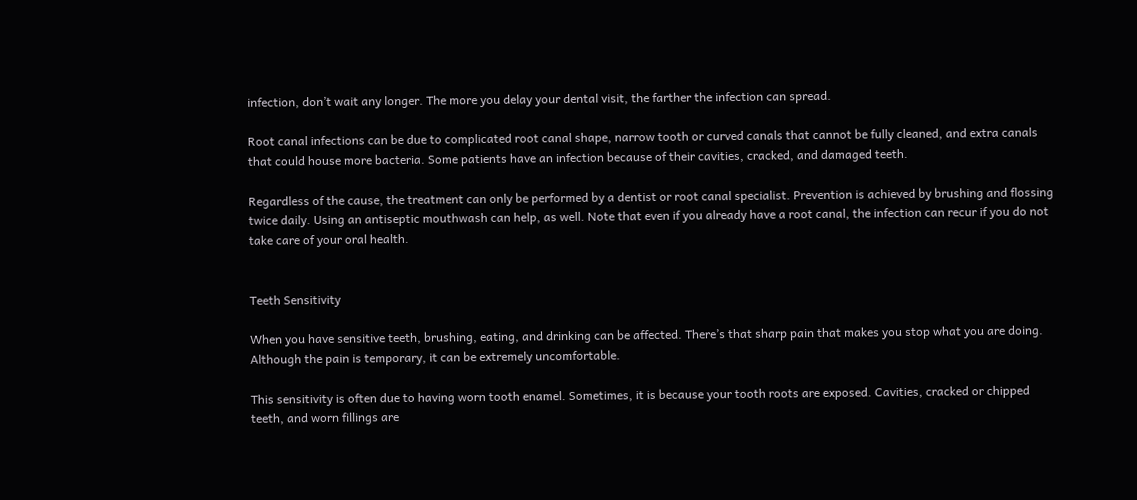infection, don’t wait any longer. The more you delay your dental visit, the farther the infection can spread.

Root canal infections can be due to complicated root canal shape, narrow tooth or curved canals that cannot be fully cleaned, and extra canals that could house more bacteria. Some patients have an infection because of their cavities, cracked, and damaged teeth.

Regardless of the cause, the treatment can only be performed by a dentist or root canal specialist. Prevention is achieved by brushing and flossing twice daily. Using an antiseptic mouthwash can help, as well. Note that even if you already have a root canal, the infection can recur if you do not take care of your oral health.


Teeth Sensitivity

When you have sensitive teeth, brushing, eating, and drinking can be affected. There’s that sharp pain that makes you stop what you are doing. Although the pain is temporary, it can be extremely uncomfortable.

This sensitivity is often due to having worn tooth enamel. Sometimes, it is because your tooth roots are exposed. Cavities, cracked or chipped teeth, and worn fillings are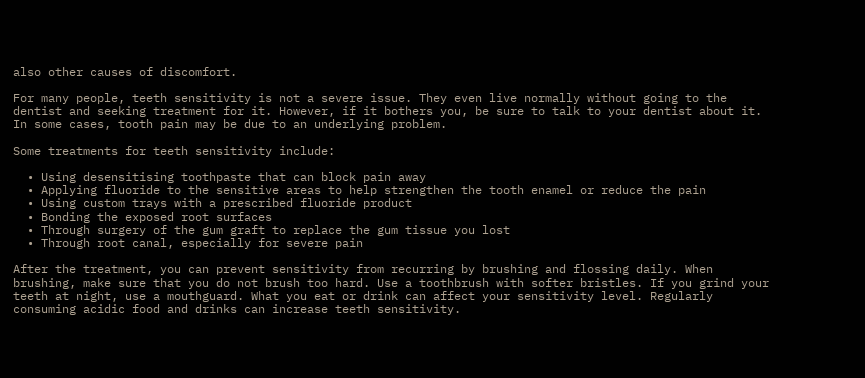also other causes of discomfort.

For many people, teeth sensitivity is not a severe issue. They even live normally without going to the dentist and seeking treatment for it. However, if it bothers you, be sure to talk to your dentist about it. In some cases, tooth pain may be due to an underlying problem.

Some treatments for teeth sensitivity include:

  • Using desensitising toothpaste that can block pain away
  • Applying fluoride to the sensitive areas to help strengthen the tooth enamel or reduce the pain
  • Using custom trays with a prescribed fluoride product
  • Bonding the exposed root surfaces
  • Through surgery of the gum graft to replace the gum tissue you lost
  • Through root canal, especially for severe pain

After the treatment, you can prevent sensitivity from recurring by brushing and flossing daily. When brushing, make sure that you do not brush too hard. Use a toothbrush with softer bristles. If you grind your teeth at night, use a mouthguard. What you eat or drink can affect your sensitivity level. Regularly consuming acidic food and drinks can increase teeth sensitivity.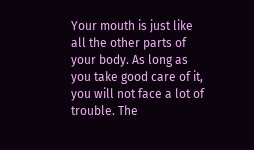Your mouth is just like all the other parts of your body. As long as you take good care of it, you will not face a lot of trouble. The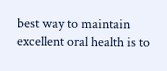best way to maintain excellent oral health is to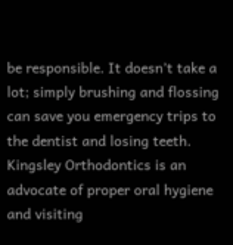be responsible. It doesn’t take a lot; simply brushing and flossing can save you emergency trips to the dentist and losing teeth. Kingsley Orthodontics is an advocate of proper oral hygiene and visiting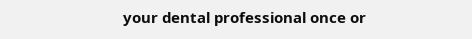your dental professional once or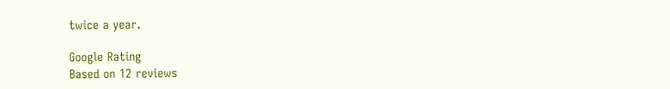twice a year.

Google Rating
Based on 12 reviews